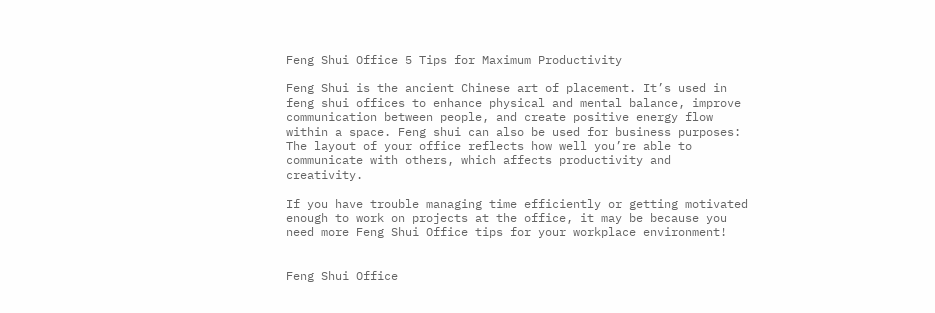Feng Shui Office 5 Tips for Maximum Productivity

Feng Shui is the ancient Chinese art of placement. It’s used in feng shui offices to enhance physical and mental balance, improve communication between people, and create positive energy flow within a space. Feng shui can also be used for business purposes: The layout of your office reflects how well you’re able to communicate with others, which affects productivity and creativity.

If you have trouble managing time efficiently or getting motivated enough to work on projects at the office, it may be because you need more Feng Shui Office tips for your workplace environment!


Feng Shui Office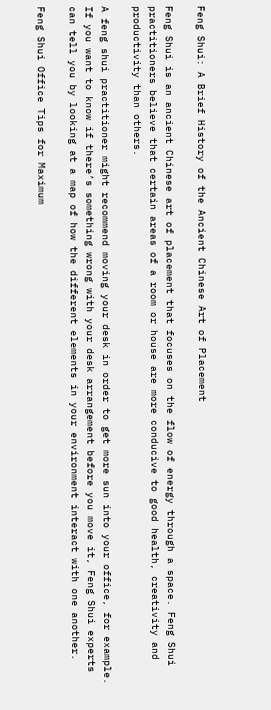Feng Shui: A Brief History of the Ancient Chinese Art of Placement

Feng Shui is an ancient Chinese art of placement that focuses on the flow of energy through a space. Feng Shui practitioners believe that certain areas of a room or house are more conducive to good health, creativity and productivity than others.

A feng shui practitioner might recommend moving your desk in order to get more sun into your office, for example. If you want to know if there’s something wrong with your desk arrangement before you move it, Feng Shui experts can tell you by looking at a map of how the different elements in your environment interact with one another.

Feng Shui Office Tips for Maximum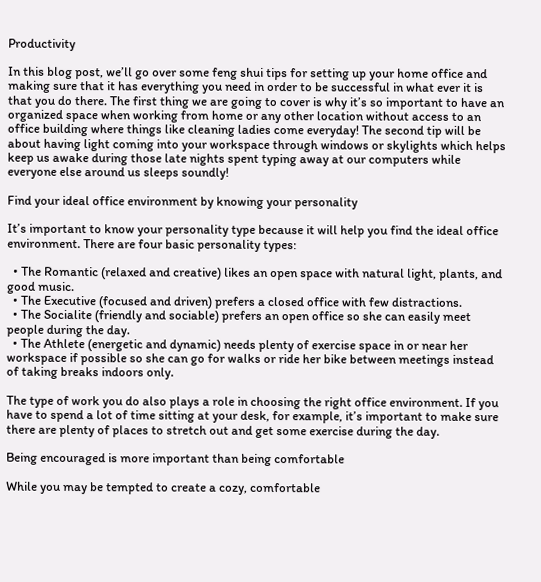Productivity

In this blog post, we’ll go over some feng shui tips for setting up your home office and making sure that it has everything you need in order to be successful in what ever it is that you do there. The first thing we are going to cover is why it’s so important to have an organized space when working from home or any other location without access to an office building where things like cleaning ladies come everyday! The second tip will be about having light coming into your workspace through windows or skylights which helps keep us awake during those late nights spent typing away at our computers while everyone else around us sleeps soundly!

Find your ideal office environment by knowing your personality

It’s important to know your personality type because it will help you find the ideal office environment. There are four basic personality types:

  • The Romantic (relaxed and creative) likes an open space with natural light, plants, and good music.
  • The Executive (focused and driven) prefers a closed office with few distractions.
  • The Socialite (friendly and sociable) prefers an open office so she can easily meet people during the day.
  • The Athlete (energetic and dynamic) needs plenty of exercise space in or near her workspace if possible so she can go for walks or ride her bike between meetings instead of taking breaks indoors only.

The type of work you do also plays a role in choosing the right office environment. If you have to spend a lot of time sitting at your desk, for example, it’s important to make sure there are plenty of places to stretch out and get some exercise during the day.

Being encouraged is more important than being comfortable

While you may be tempted to create a cozy, comfortable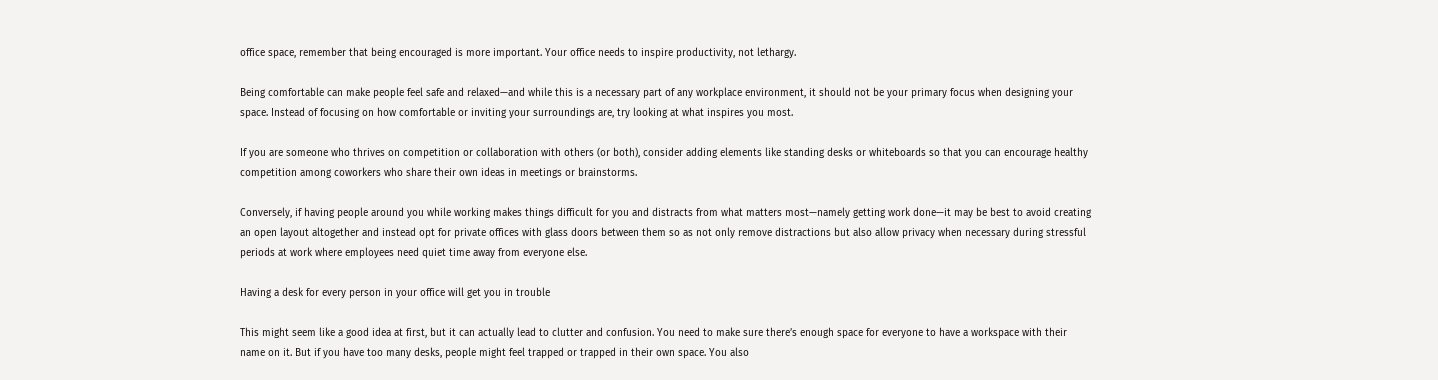office space, remember that being encouraged is more important. Your office needs to inspire productivity, not lethargy.

Being comfortable can make people feel safe and relaxed—and while this is a necessary part of any workplace environment, it should not be your primary focus when designing your space. Instead of focusing on how comfortable or inviting your surroundings are, try looking at what inspires you most.

If you are someone who thrives on competition or collaboration with others (or both), consider adding elements like standing desks or whiteboards so that you can encourage healthy competition among coworkers who share their own ideas in meetings or brainstorms.

Conversely, if having people around you while working makes things difficult for you and distracts from what matters most—namely getting work done—it may be best to avoid creating an open layout altogether and instead opt for private offices with glass doors between them so as not only remove distractions but also allow privacy when necessary during stressful periods at work where employees need quiet time away from everyone else.

Having a desk for every person in your office will get you in trouble

This might seem like a good idea at first, but it can actually lead to clutter and confusion. You need to make sure there’s enough space for everyone to have a workspace with their name on it. But if you have too many desks, people might feel trapped or trapped in their own space. You also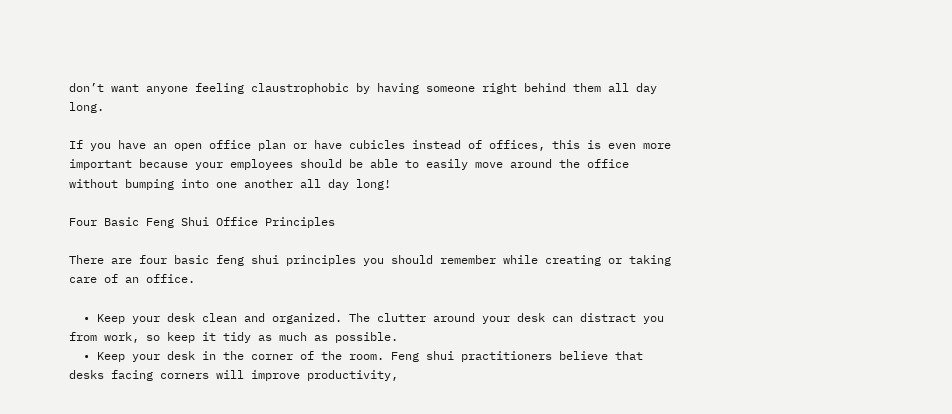don’t want anyone feeling claustrophobic by having someone right behind them all day long.

If you have an open office plan or have cubicles instead of offices, this is even more important because your employees should be able to easily move around the office without bumping into one another all day long!

Four Basic Feng Shui Office Principles

There are four basic feng shui principles you should remember while creating or taking care of an office.

  • Keep your desk clean and organized. The clutter around your desk can distract you from work, so keep it tidy as much as possible.
  • Keep your desk in the corner of the room. Feng shui practitioners believe that desks facing corners will improve productivity,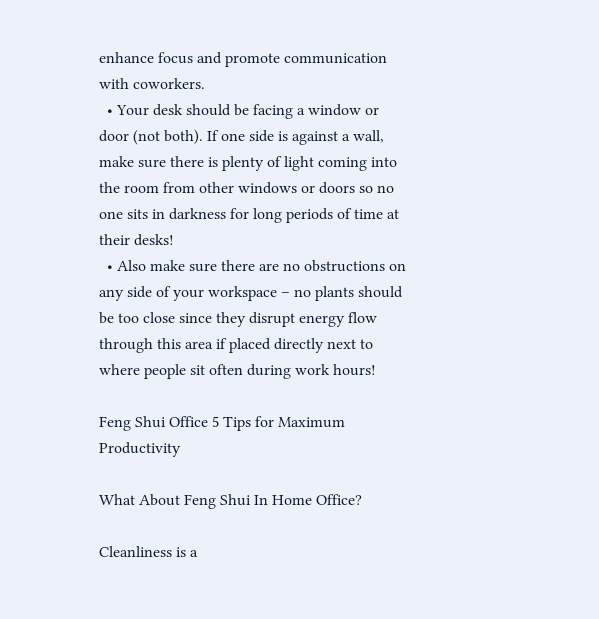enhance focus and promote communication with coworkers.
  • Your desk should be facing a window or door (not both). If one side is against a wall, make sure there is plenty of light coming into the room from other windows or doors so no one sits in darkness for long periods of time at their desks!
  • Also make sure there are no obstructions on any side of your workspace – no plants should be too close since they disrupt energy flow through this area if placed directly next to where people sit often during work hours!

Feng Shui Office 5 Tips for Maximum Productivity

What About Feng Shui In Home Office?

Cleanliness is a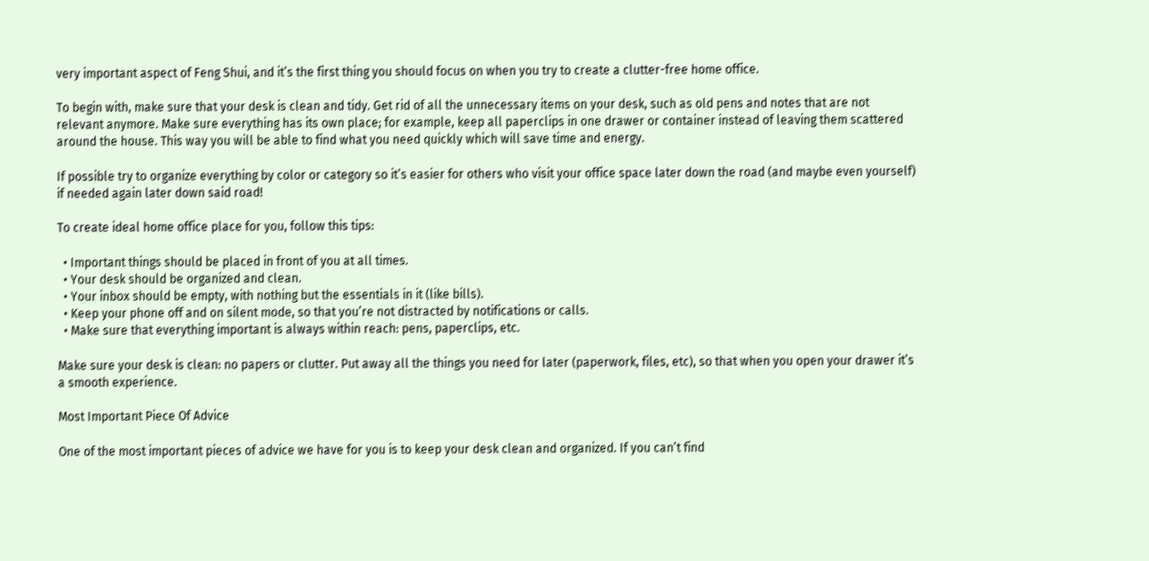very important aspect of Feng Shui, and it’s the first thing you should focus on when you try to create a clutter-free home office.

To begin with, make sure that your desk is clean and tidy. Get rid of all the unnecessary items on your desk, such as old pens and notes that are not relevant anymore. Make sure everything has its own place; for example, keep all paperclips in one drawer or container instead of leaving them scattered around the house. This way you will be able to find what you need quickly which will save time and energy.

If possible try to organize everything by color or category so it’s easier for others who visit your office space later down the road (and maybe even yourself) if needed again later down said road!

To create ideal home office place for you, follow this tips:

  • Important things should be placed in front of you at all times.
  • Your desk should be organized and clean.
  • Your inbox should be empty, with nothing but the essentials in it (like bills).
  • Keep your phone off and on silent mode, so that you’re not distracted by notifications or calls.
  • Make sure that everything important is always within reach: pens, paperclips, etc.

Make sure your desk is clean: no papers or clutter. Put away all the things you need for later (paperwork, files, etc), so that when you open your drawer it’s a smooth experience.

Most Important Piece Of Advice

One of the most important pieces of advice we have for you is to keep your desk clean and organized. If you can’t find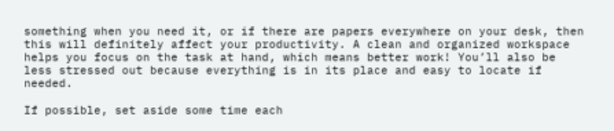something when you need it, or if there are papers everywhere on your desk, then this will definitely affect your productivity. A clean and organized workspace helps you focus on the task at hand, which means better work! You’ll also be less stressed out because everything is in its place and easy to locate if needed.

If possible, set aside some time each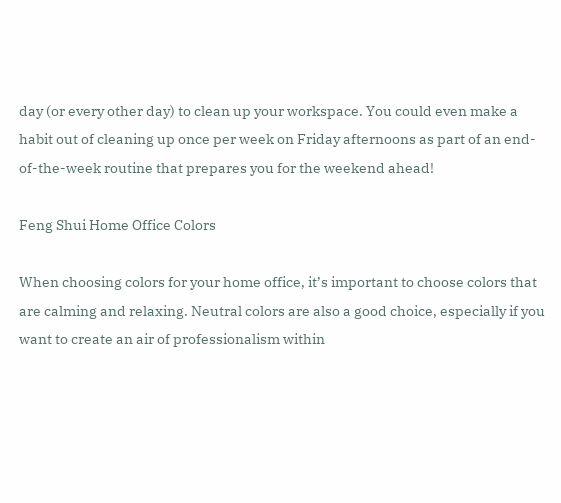day (or every other day) to clean up your workspace. You could even make a habit out of cleaning up once per week on Friday afternoons as part of an end-of-the-week routine that prepares you for the weekend ahead!

Feng Shui Home Office Colors

When choosing colors for your home office, it’s important to choose colors that are calming and relaxing. Neutral colors are also a good choice, especially if you want to create an air of professionalism within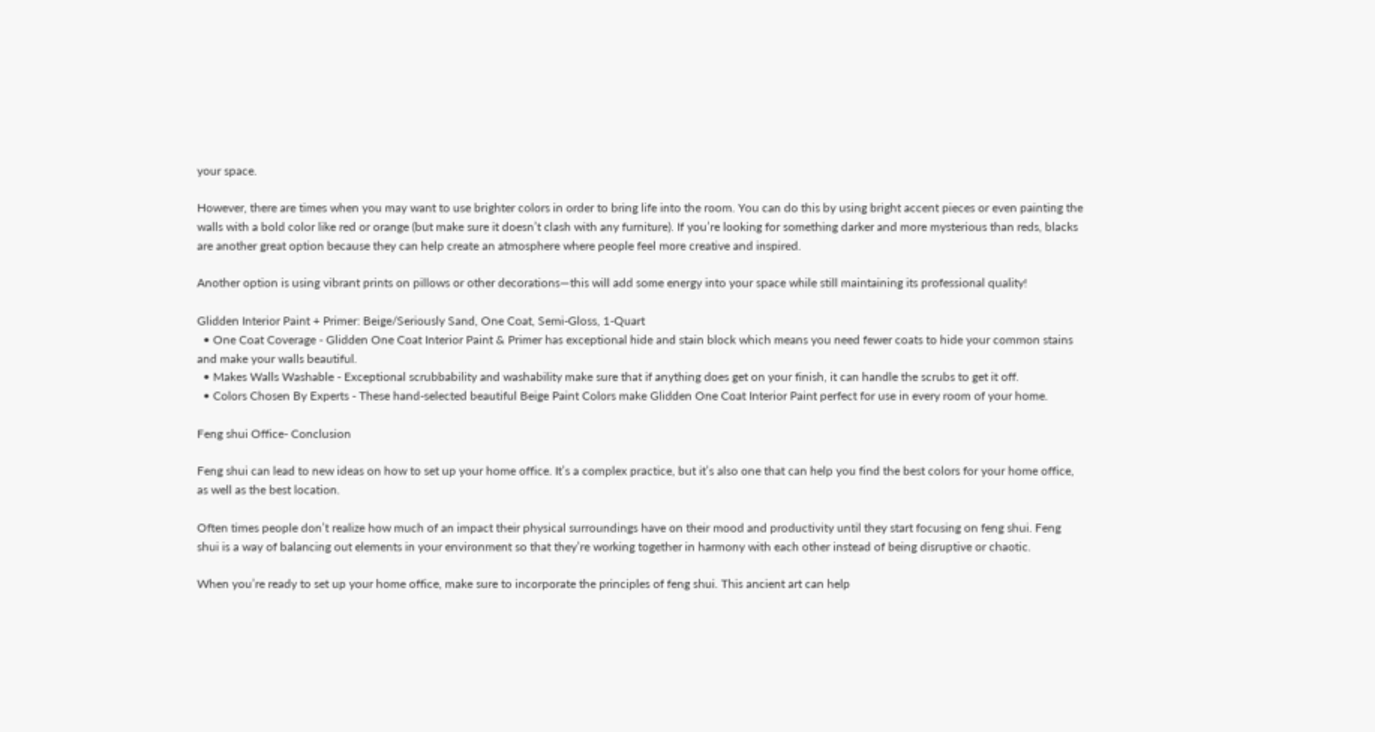your space.

However, there are times when you may want to use brighter colors in order to bring life into the room. You can do this by using bright accent pieces or even painting the walls with a bold color like red or orange (but make sure it doesn’t clash with any furniture). If you’re looking for something darker and more mysterious than reds, blacks are another great option because they can help create an atmosphere where people feel more creative and inspired.

Another option is using vibrant prints on pillows or other decorations—this will add some energy into your space while still maintaining its professional quality!

Glidden Interior Paint + Primer: Beige/Seriously Sand, One Coat, Semi-Gloss, 1-Quart
  • One Coat Coverage - Glidden One Coat Interior Paint & Primer has exceptional hide and stain block which means you need fewer coats to hide your common stains and make your walls beautiful.
  • Makes Walls Washable - Exceptional scrubbability and washability make sure that if anything does get on your finish, it can handle the scrubs to get it off.
  • Colors Chosen By Experts - These hand-selected beautiful Beige Paint Colors make Glidden One Coat Interior Paint perfect for use in every room of your home.

Feng shui Office- Conclusion

Feng shui can lead to new ideas on how to set up your home office. It’s a complex practice, but it’s also one that can help you find the best colors for your home office, as well as the best location.

Often times people don’t realize how much of an impact their physical surroundings have on their mood and productivity until they start focusing on feng shui. Feng shui is a way of balancing out elements in your environment so that they’re working together in harmony with each other instead of being disruptive or chaotic.

When you’re ready to set up your home office, make sure to incorporate the principles of feng shui. This ancient art can help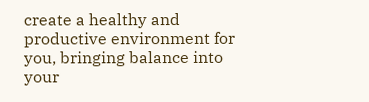create a healthy and productive environment for you, bringing balance into your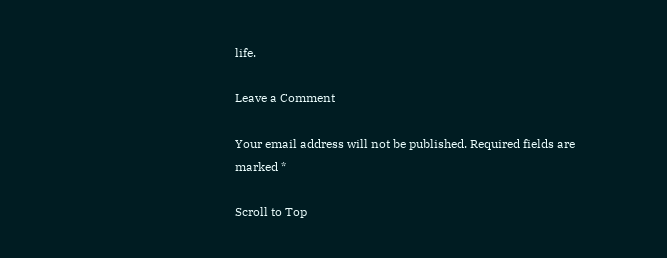life.

Leave a Comment

Your email address will not be published. Required fields are marked *

Scroll to Top